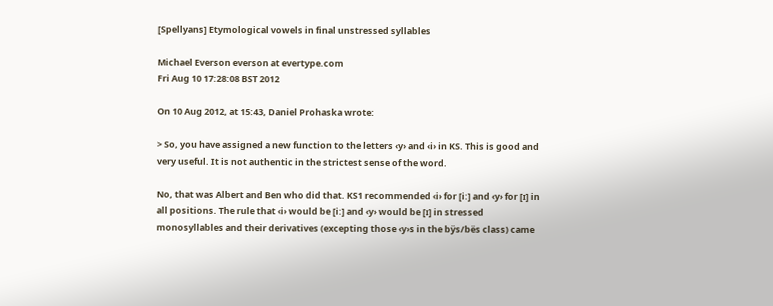[Spellyans] Etymological vowels in final unstressed syllables

Michael Everson everson at evertype.com
Fri Aug 10 17:28:08 BST 2012

On 10 Aug 2012, at 15:43, Daniel Prohaska wrote:

> So, you have assigned a new function to the letters ‹y› and ‹i› in KS. This is good and very useful. It is not authentic in the strictest sense of the word.

No, that was Albert and Ben who did that. KS1 recommended ‹i› for [iː] and ‹y› for [ɪ] in all positions. The rule that ‹i› would be [iː] and ‹y› would be [ɪ] in stressed monosyllables and their derivatives (excepting those ‹y›s in the bÿs/bës class) came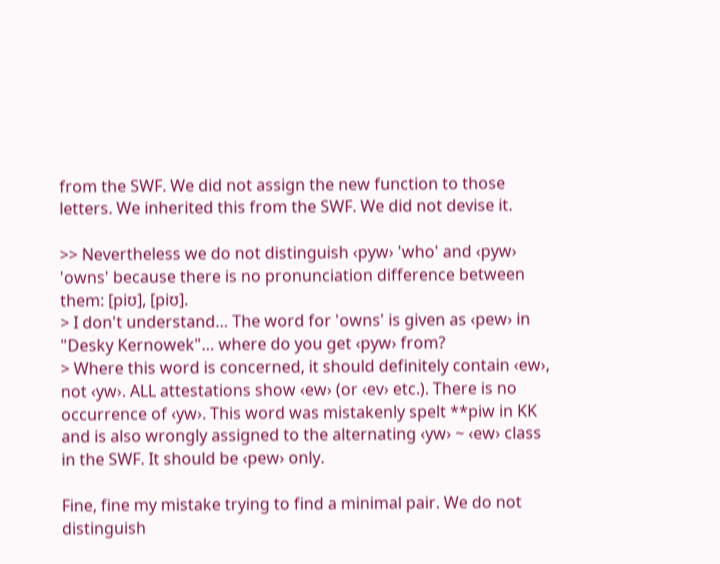from the SWF. We did not assign the new function to those letters. We inherited this from the SWF. We did not devise it.

>> Nevertheless we do not distinguish ‹pyw› 'who' and ‹pyw› 'owns' because there is no pronunciation difference between them: [piʊ], [piʊ].
> I don't understand… The word for 'owns' is given as ‹pew› in "Desky Kernowek"… where do you get ‹pyw› from?
> Where this word is concerned, it should definitely contain ‹ew›, not ‹yw›. ALL attestations show ‹ew› (or ‹ev› etc.). There is no occurrence of ‹yw›. This word was mistakenly spelt **piw in KK and is also wrongly assigned to the alternating ‹yw› ~ ‹ew› class in the SWF. It should be ‹pew› only.

Fine, fine my mistake trying to find a minimal pair. We do not distinguish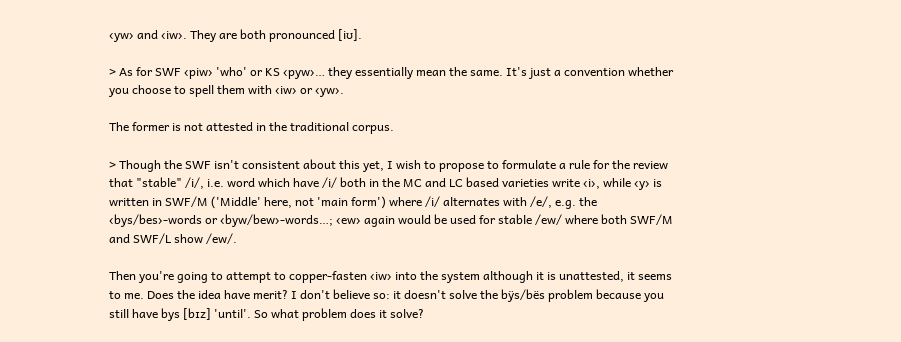‹yw› and ‹iw›. They are both pronounced [iʊ].

> As for SWF ‹piw› 'who' or KS ‹pyw›… they essentially mean the same. It's just a convention whether you choose to spell them with ‹iw› or ‹yw›.

The former is not attested in the traditional corpus.

> Though the SWF isn't consistent about this yet, I wish to propose to formulate a rule for the review that "stable" /i/, i.e. word which have /i/ both in the MC and LC based varieties write ‹i›, while ‹y› is written in SWF/M ('Middle' here, not 'main form') where /i/ alternates with /e/, e.g. the ‹bys/bes›-words or ‹byw/bew›-words…; ‹ew› again would be used for stable /ew/ where both SWF/M and SWF/L show /ew/.

Then you're going to attempt to copper-fasten ‹iw› into the system although it is unattested, it seems to me. Does the idea have merit? I don't believe so: it doesn't solve the bÿs/bës problem because you still have bys [bɪz] 'until'. So what problem does it solve?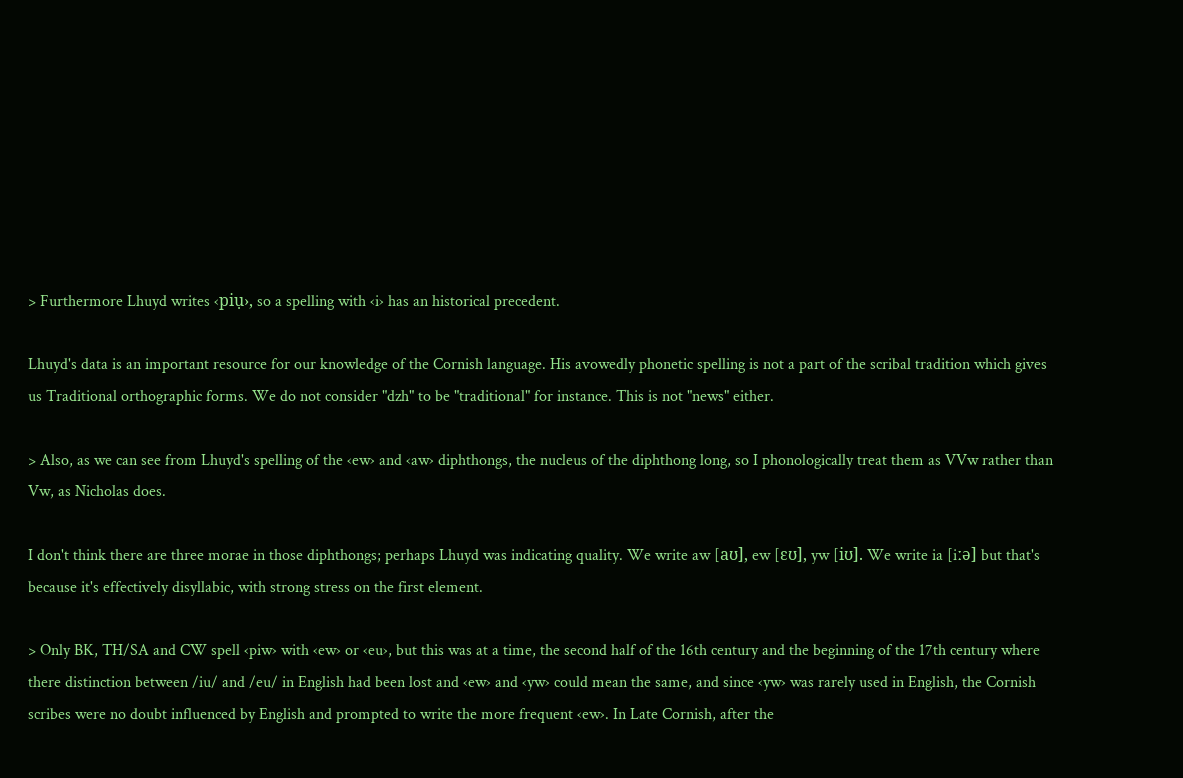> Furthermore Lhuyd writes ‹piụ›, so a spelling with ‹i› has an historical precedent.

Lhuyd's data is an important resource for our knowledge of the Cornish language. His avowedly phonetic spelling is not a part of the scribal tradition which gives us Traditional orthographic forms. We do not consider "dzh" to be "traditional" for instance. This is not "news" either.

> Also, as we can see from Lhuyd's spelling of the ‹ew› and ‹aw› diphthongs, the nucleus of the diphthong long, so I phonologically treat them as VVw rather than Vw, as Nicholas does.

I don't think there are three morae in those diphthongs; perhaps Lhuyd was indicating quality. We write aw [aʊ], ew [ɛʊ], yw [iʊ]. We write ia [iːə] but that's because it's effectively disyllabic, with strong stress on the first element.

> Only BK, TH/SA and CW spell ‹piw› with ‹ew› or ‹eu›, but this was at a time, the second half of the 16th century and the beginning of the 17th century where there distinction between /iu/ and /eu/ in English had been lost and ‹ew› and ‹yw› could mean the same, and since ‹yw› was rarely used in English, the Cornish scribes were no doubt influenced by English and prompted to write the more frequent ‹ew›. In Late Cornish, after the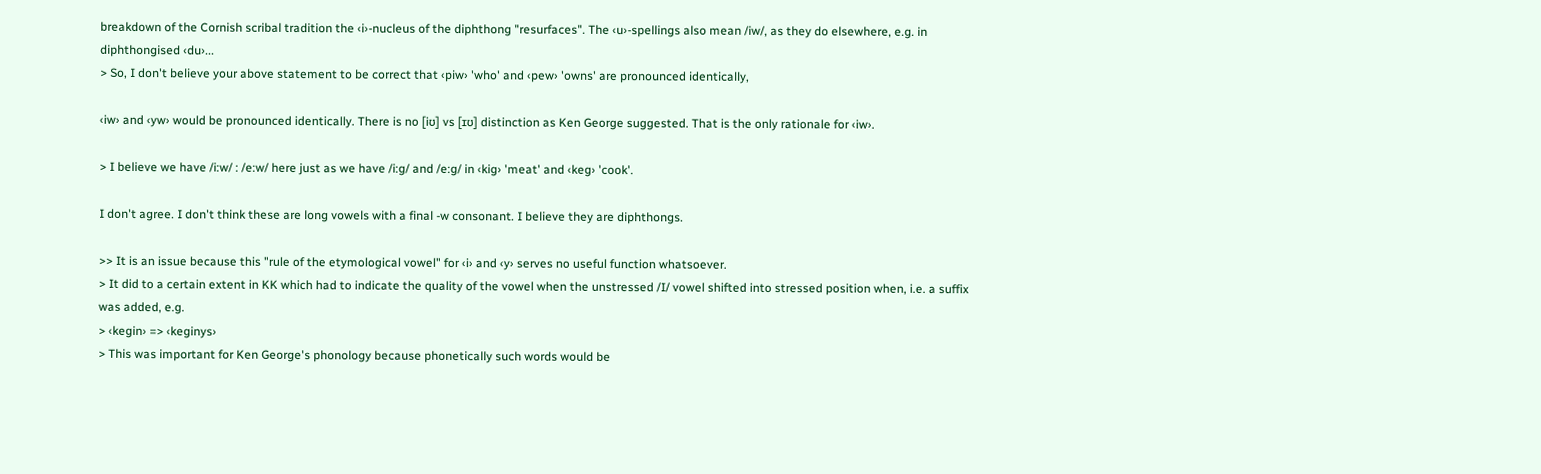breakdown of the Cornish scribal tradition the ‹i›-nucleus of the diphthong "resurfaces". The ‹u›-spellings also mean /iw/, as they do elsewhere, e.g. in diphthongised ‹du›...
> So, I don't believe your above statement to be correct that ‹piw› 'who' and ‹pew› 'owns' are pronounced identically,

‹iw› and ‹yw› would be pronounced identically. There is no [iʊ] vs [ɪʊ] distinction as Ken George suggested. That is the only rationale for ‹iw›.

> I believe we have /i:w/ : /e:w/ here just as we have /i:g/ and /e:g/ in ‹kig› 'meat' and ‹keg› 'cook'.

I don't agree. I don't think these are long vowels with a final -w consonant. I believe they are diphthongs.

>> It is an issue because this "rule of the etymological vowel" for ‹i› and ‹y› serves no useful function whatsoever.
> It did to a certain extent in KK which had to indicate the quality of the vowel when the unstressed /I/ vowel shifted into stressed position when, i.e. a suffix was added, e.g.
> ‹kegin› => ‹keginys›
> This was important for Ken George's phonology because phonetically such words would be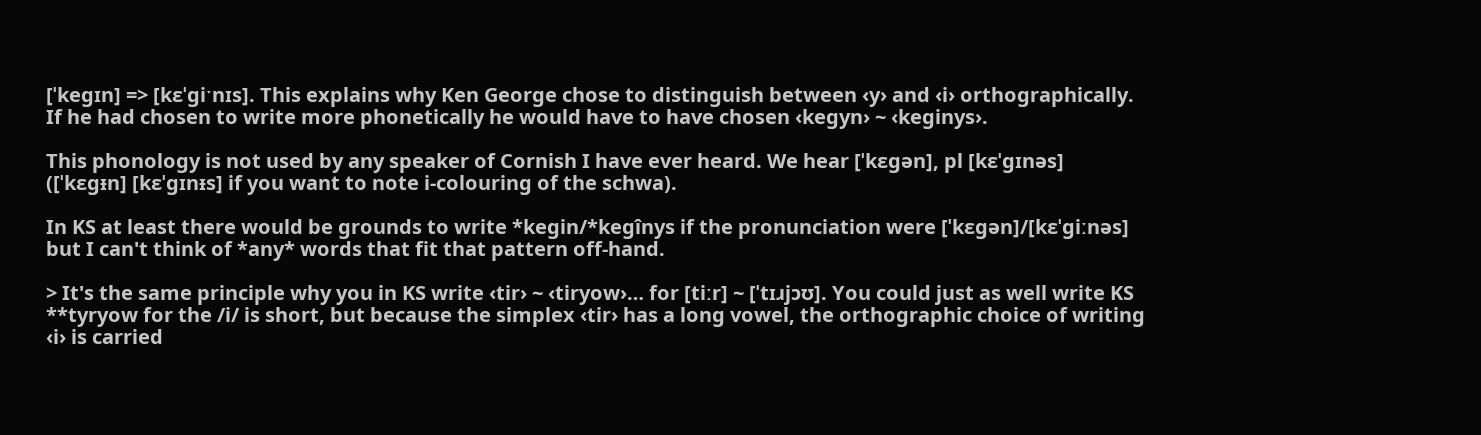[ˈkegɪn] => [kɛˈgiˑnɪs]. This explains why Ken George chose to distinguish between ‹y› and ‹i› orthographically. If he had chosen to write more phonetically he would have to have chosen ‹kegyn› ~ ‹keginys›.

This phonology is not used by any speaker of Cornish I have ever heard. We hear [ˈkɛɡən], pl [kɛˈɡɪnəs] ([ˈkɛɡᵻn] [kɛˈɡɪnᵻs] if you want to note i-colouring of the schwa).

In KS at least there would be grounds to write *kegin/*kegînys if the pronunciation were [ˈkɛɡən]/[kɛˈɡiːnəs] but I can't think of *any* words that fit that pattern off-hand.

> It's the same principle why you in KS write ‹tir› ~ ‹tiryow›… for [tiːr] ~ [ˈtɪɹjɔʊ]. You could just as well write KS **tyryow for the /i/ is short, but because the simplex ‹tir› has a long vowel, the orthographic choice of writing ‹i› is carried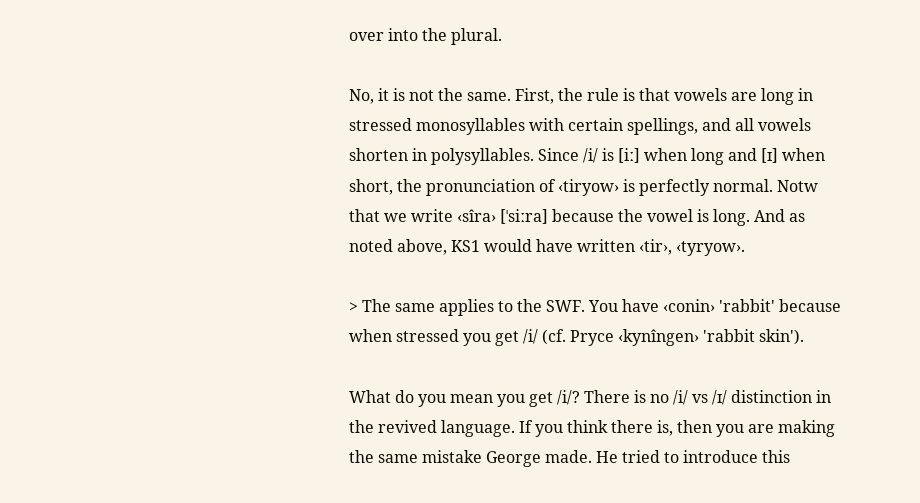over into the plural.

No, it is not the same. First, the rule is that vowels are long in stressed monosyllables with certain spellings, and all vowels shorten in polysyllables. Since /i/ is [iː] when long and [ɪ] when short, the pronunciation of ‹tiryow› is perfectly normal. Notw that we write ‹sîra› [ˈsiːra] because the vowel is long. And as noted above, KS1 would have written ‹tir›, ‹tyryow›.

> The same applies to the SWF. You have ‹conin› 'rabbit' because when stressed you get /i/ (cf. Pryce ‹kynîngen› 'rabbit skin').

What do you mean you get /i/? There is no /i/ vs /ɪ/ distinction in the revived language. If you think there is, then you are making the same mistake George made. He tried to introduce this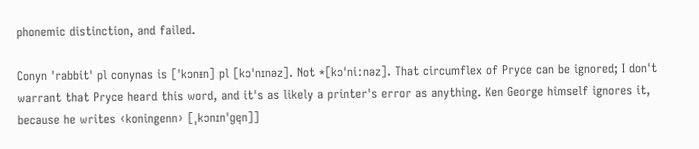phonemic distinction, and failed.

Conyn 'rabbit' pl conynas is [ˈkɔnᵻn] pl [kɔˈnɪnəz]. Not *[kɔˈniːnəz]. That circumflex of Pryce can be ignored; I don't warrant that Pryce heard this word, and it's as likely a printer's error as anything. Ken George himself ignores it, because he writes ‹koningenn› [ˌkɔnɪnˈɡęn]]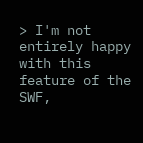> I'm not entirely happy with this feature of the SWF,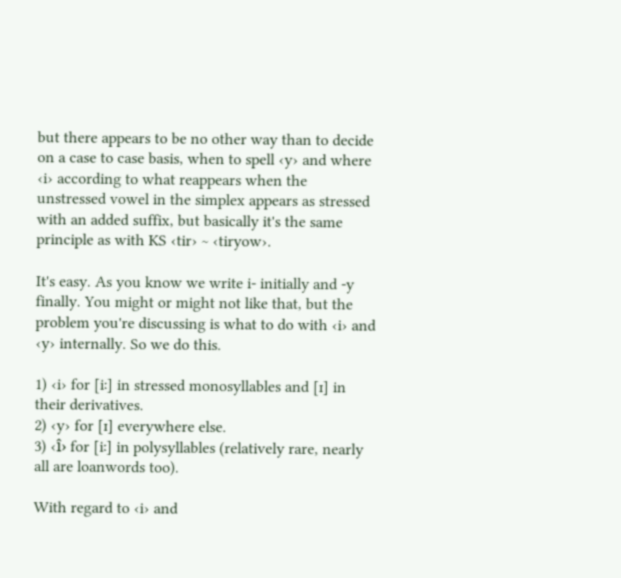but there appears to be no other way than to decide on a case to case basis, when to spell ‹y› and where ‹i› according to what reappears when the unstressed vowel in the simplex appears as stressed with an added suffix, but basically it's the same principle as with KS ‹tir› ~ ‹tiryow›.

It's easy. As you know we write i- initially and -y finally. You might or might not like that, but the problem you're discussing is what to do with ‹i› and ‹y› internally. So we do this.

1) ‹i› for [iː] in stressed monosyllables and [ɪ] in their derivatives.
2) ‹y› for [ɪ] everywhere else.
3) ‹î› for [iː] in polysyllables (relatively rare, nearly all are loanwords too).

With regard to ‹i› and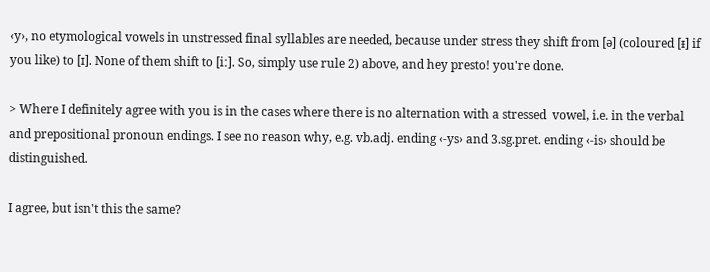‹y›, no etymological vowels in unstressed final syllables are needed, because under stress they shift from [ə] (coloured [ᵻ] if you like) to [ɪ]. None of them shift to [iː]. So, simply use rule 2) above, and hey presto! you're done.

> Where I definitely agree with you is in the cases where there is no alternation with a stressed  vowel, i.e. in the verbal and prepositional pronoun endings. I see no reason why, e.g. vb.adj. ending ‹-ys› and 3.sg.pret. ending ‹-is› should be distinguished.

I agree, but isn't this the same?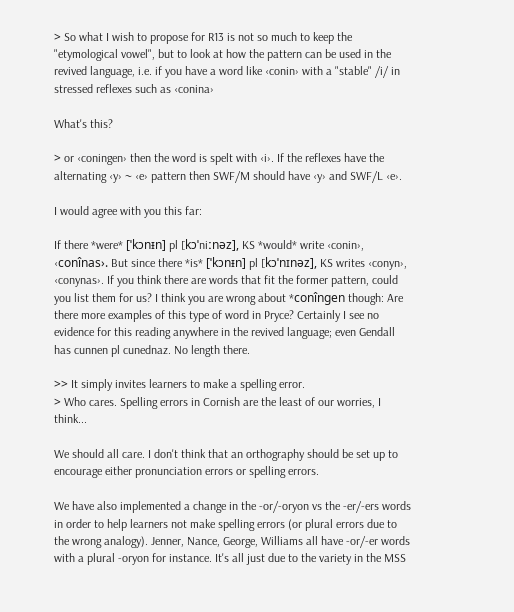> So what I wish to propose for R13 is not so much to keep the "etymological vowel", but to look at how the pattern can be used in the revived language, i.e. if you have a word like ‹conin› with a "stable" /i/ in stressed reflexes such as ‹conina›

What's this?

> or ‹coningen› then the word is spelt with ‹i›. If the reflexes have the alternating ‹y› ~ ‹e› pattern then SWF/M should have ‹y› and SWF/L ‹e›.

I would agree with you this far:

If there *were* [ˈkɔnᵻn] pl [kɔˈniːnəz], KS *would* write ‹conin›, ‹conînas›. But since there *is* [ˈkɔnᵻn] pl [kɔˈnɪnəz], KS writes ‹conyn›, ‹conynas›. If you think there are words that fit the former pattern, could you list them for us? I think you are wrong about *conîngen though: Are there more examples of this type of word in Pryce? Certainly I see no evidence for this reading anywhere in the revived language; even Gendall has cunnen pl cunednaz. No length there.

>> It simply invites learners to make a spelling error.
> Who cares. Spelling errors in Cornish are the least of our worries, I think...

We should all care. I don't think that an orthography should be set up to encourage either pronunciation errors or spelling errors.

We have also implemented a change in the -or/-oryon vs the -er/-ers words in order to help learners not make spelling errors (or plural errors due to the wrong analogy). Jenner, Nance, George, Williams all have -or/-er words with a plural -oryon for instance. It's all just due to the variety in the MSS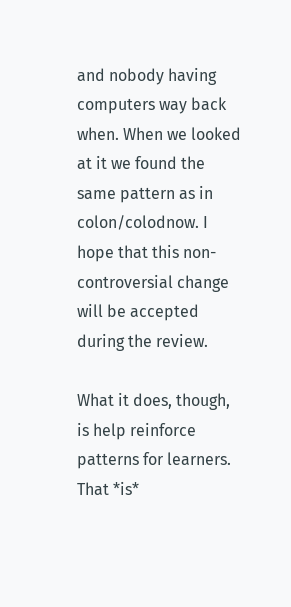and nobody having computers way back when. When we looked at it we found the same pattern as in colon/colodnow. I hope that this non-controversial change will be accepted during the review.

What it does, though, is help reinforce patterns for learners. That *is*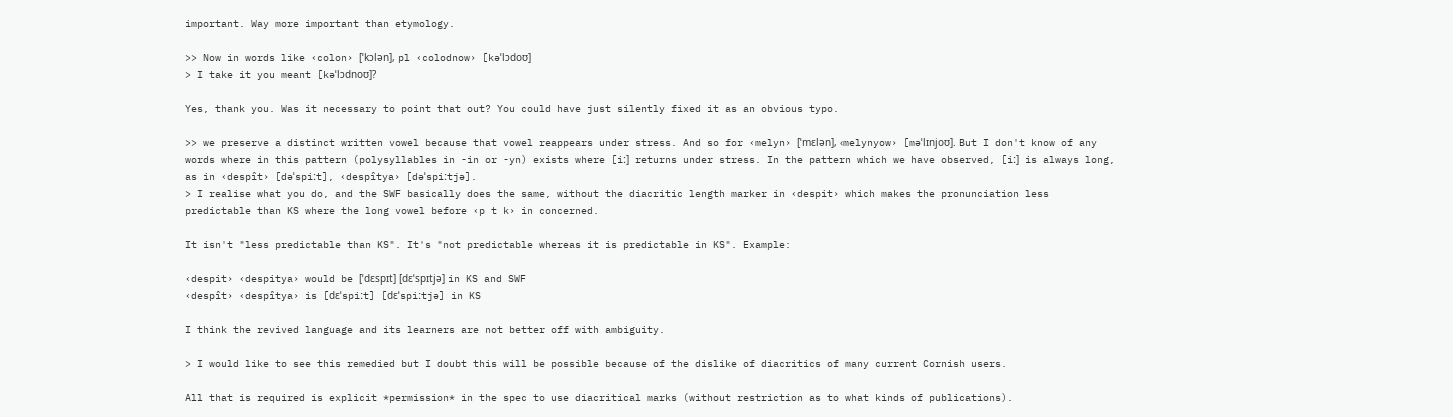important. Way more important than etymology.

>> Now in words like ‹colon› [ˈkɔlən], pl ‹colodnow› [kəˈlɔdoʊ]
> I take it you meant [kəˈlɔdnoʊ]?

Yes, thank you. Was it necessary to point that out? You could have just silently fixed it as an obvious typo.

>> we preserve a distinct written vowel because that vowel reappears under stress. And so for ‹melyn› [ˈmɛlən], ‹melynyow› [məˈlɪnjoʊ]. But I don't know of any words where in this pattern (polysyllables in -in or -yn) exists where [iː] returns under stress. In the pattern which we have observed, [iː] is always long, as in ‹despît› [dəˈspiːt], ‹despîtya› [dəˈspiːtjə].
> I realise what you do, and the SWF basically does the same, without the diacritic length marker in ‹despit› which makes the pronunciation less predictable than KS where the long vowel before ‹p t k› in concerned.

It isn't "less predictable than KS". It's "not predictable whereas it is predictable in KS". Example:

‹despit› ‹despitya› would be [ˈdɛspɪt] [dɛˈspɪtjə] in KS and SWF
‹despît› ‹despîtya› is [dɛˈspiːt] [dɛˈspiːtjə] in KS

I think the revived language and its learners are not better off with ambiguity.

> I would like to see this remedied but I doubt this will be possible because of the dislike of diacritics of many current Cornish users.

All that is required is explicit *permission* in the spec to use diacritical marks (without restriction as to what kinds of publications).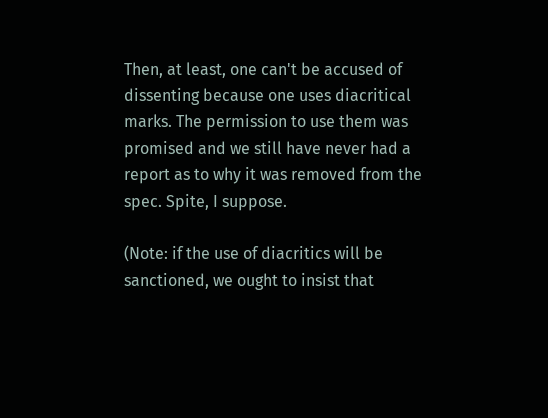Then, at least, one can't be accused of dissenting because one uses diacritical marks. The permission to use them was promised and we still have never had a report as to why it was removed from the spec. Spite, I suppose.

(Note: if the use of diacritics will be sanctioned, we ought to insist that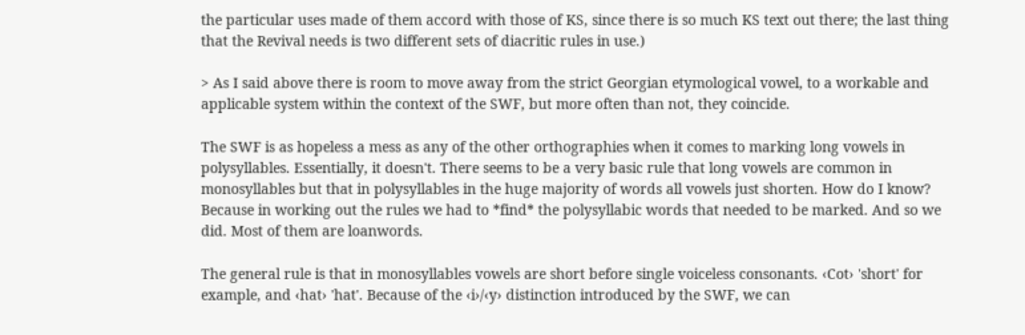the particular uses made of them accord with those of KS, since there is so much KS text out there; the last thing that the Revival needs is two different sets of diacritic rules in use.)

> As I said above there is room to move away from the strict Georgian etymological vowel, to a workable and applicable system within the context of the SWF, but more often than not, they coincide.

The SWF is as hopeless a mess as any of the other orthographies when it comes to marking long vowels in polysyllables. Essentially, it doesn't. There seems to be a very basic rule that long vowels are common in monosyllables but that in polysyllables in the huge majority of words all vowels just shorten. How do I know? Because in working out the rules we had to *find* the polysyllabic words that needed to be marked. And so we did. Most of them are loanwords.

The general rule is that in monosyllables vowels are short before single voiceless consonants. ‹Cot› 'short' for example, and ‹hat› 'hat'. Because of the ‹i›/‹y› distinction introduced by the SWF, we can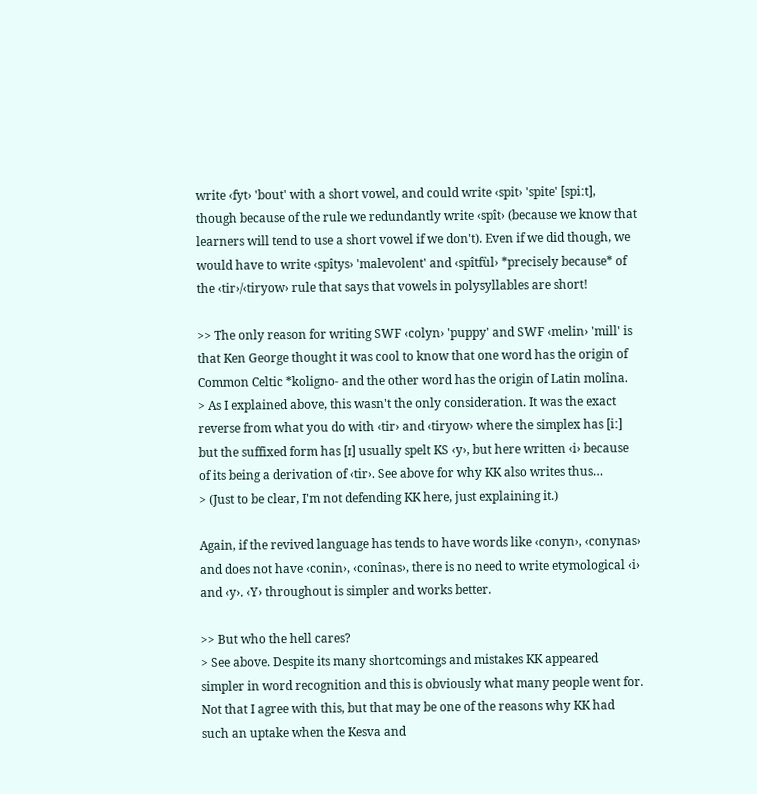write ‹fyt› 'bout' with a short vowel, and could write ‹spit› 'spite' [spiːt], though because of the rule we redundantly write ‹spît› (because we know that learners will tend to use a short vowel if we don't). Even if we did though, we would have to write ‹spîtys› 'malevolent' and ‹spîtfùl› *precisely because* of the ‹tir›/‹tiryow› rule that says that vowels in polysyllables are short!

>> The only reason for writing SWF ‹colyn› 'puppy' and SWF ‹melin› 'mill' is that Ken George thought it was cool to know that one word has the origin of Common Celtic *koligno- and the other word has the origin of Latin molîna.
> As I explained above, this wasn't the only consideration. It was the exact reverse from what you do with ‹tir› and ‹tiryow› where the simplex has [iː] but the suffixed form has [ɪ] usually spelt KS ‹y›, but here written ‹i› because of its being a derivation of ‹tir›. See above for why KK also writes thus…
> (Just to be clear, I'm not defending KK here, just explaining it.)

Again, if the revived language has tends to have words like ‹conyn›, ‹conynas› and does not have ‹conin›, ‹conînas›, there is no need to write etymological ‹i› and ‹y›. ‹Y› throughout is simpler and works better.

>> But who the hell cares?
> See above. Despite its many shortcomings and mistakes KK appeared simpler in word recognition and this is obviously what many people went for. Not that I agree with this, but that may be one of the reasons why KK had such an uptake when the Kesva and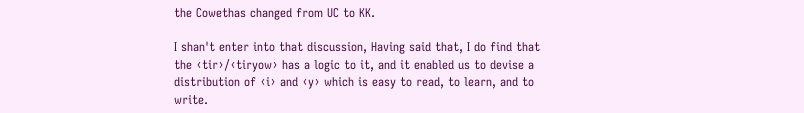the Cowethas changed from UC to KK.

I shan't enter into that discussion, Having said that, I do find that the ‹tir›/‹tiryow› has a logic to it, and it enabled us to devise a distribution of ‹i› and ‹y› which is easy to read, to learn, and to write.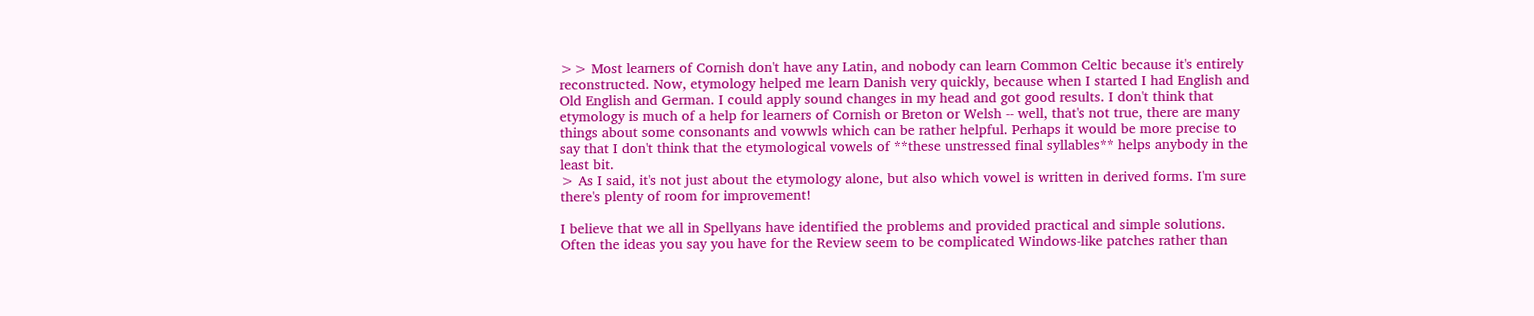>> Most learners of Cornish don't have any Latin, and nobody can learn Common Celtic because it's entirely reconstructed. Now, etymology helped me learn Danish very quickly, because when I started I had English and Old English and German. I could apply sound changes in my head and got good results. I don't think that etymology is much of a help for learners of Cornish or Breton or Welsh -- well, that's not true, there are many things about some consonants and vowwls which can be rather helpful. Perhaps it would be more precise to say that I don't think that the etymological vowels of **these unstressed final syllables** helps anybody in the least bit.
> As I said, it's not just about the etymology alone, but also which vowel is written in derived forms. I'm sure there's plenty of room for improvement!

I believe that we all in Spellyans have identified the problems and provided practical and simple solutions. Often the ideas you say you have for the Review seem to be complicated Windows-like patches rather than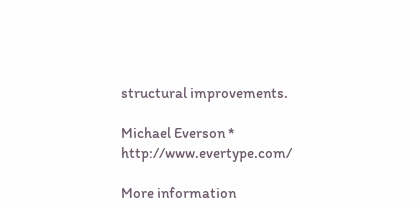structural improvements.

Michael Everson * http://www.evertype.com/

More information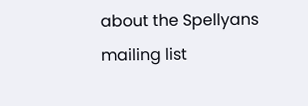about the Spellyans mailing list